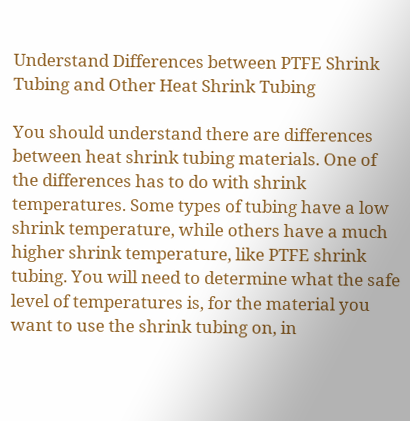Understand Differences between PTFE Shrink Tubing and Other Heat Shrink Tubing

You should understand there are differences between heat shrink tubing materials. One of the differences has to do with shrink temperatures. Some types of tubing have a low shrink temperature, while others have a much higher shrink temperature, like PTFE shrink tubing. You will need to determine what the safe level of temperatures is, for the material you want to use the shrink tubing on, in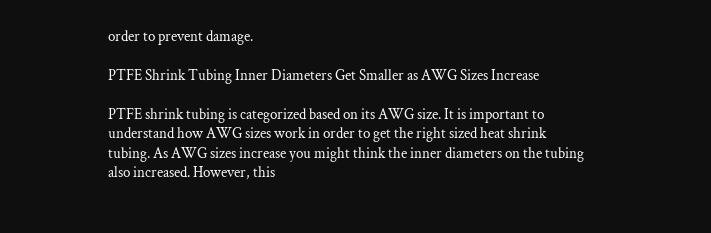order to prevent damage.

PTFE Shrink Tubing Inner Diameters Get Smaller as AWG Sizes Increase

PTFE shrink tubing is categorized based on its AWG size. It is important to understand how AWG sizes work in order to get the right sized heat shrink tubing. As AWG sizes increase you might think the inner diameters on the tubing also increased. However, this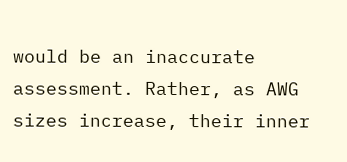would be an inaccurate assessment. Rather, as AWG sizes increase, their inner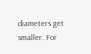diameters get smaller. For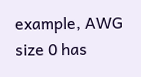example, AWG size 0 has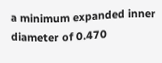a minimum expanded inner diameter of 0.470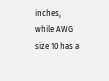inches, while AWG size 10 has a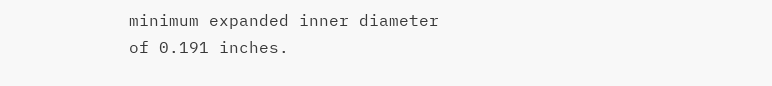minimum expanded inner diameter of 0.191 inches.